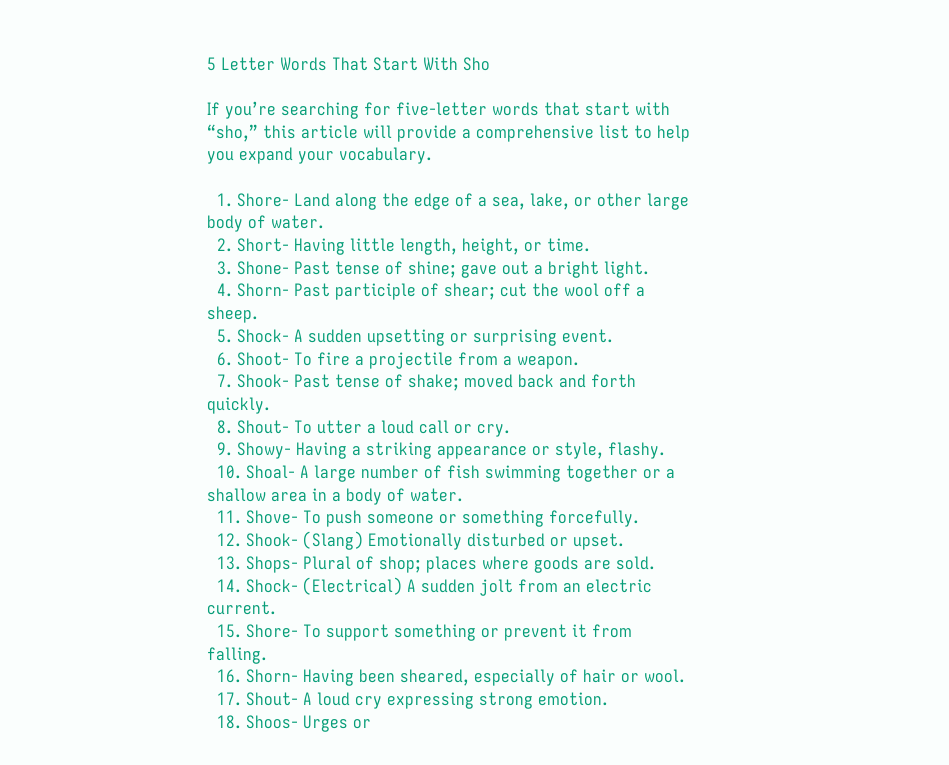5 Letter Words That Start With Sho

If you’re searching for five-letter words that start with “sho,” this article will provide a comprehensive list to help you expand your vocabulary.

  1. Shore- Land along the edge of a sea, lake, or other large body of water.
  2. Short- Having little length, height, or time.
  3. Shone- Past tense of shine; gave out a bright light.
  4. Shorn- Past participle of shear; cut the wool off a sheep.
  5. Shock- A sudden upsetting or surprising event.
  6. Shoot- To fire a projectile from a weapon.
  7. Shook- Past tense of shake; moved back and forth quickly.
  8. Shout- To utter a loud call or cry.
  9. Showy- Having a striking appearance or style, flashy.
  10. Shoal- A large number of fish swimming together or a shallow area in a body of water.
  11. Shove- To push someone or something forcefully.
  12. Shook- (Slang) Emotionally disturbed or upset.
  13. Shops- Plural of shop; places where goods are sold.
  14. Shock- (Electrical) A sudden jolt from an electric current.
  15. Shore- To support something or prevent it from falling.
  16. Shorn- Having been sheared, especially of hair or wool.
  17. Shout- A loud cry expressing strong emotion.
  18. Shoos- Urges or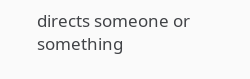directs someone or something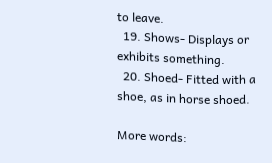to leave.
  19. Shows- Displays or exhibits something.
  20. Shoed- Fitted with a shoe, as in horse shoed.

More words: